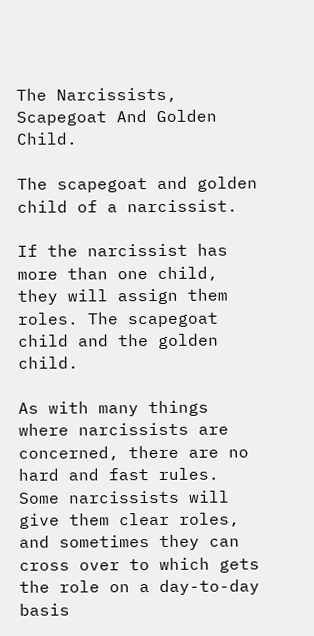The Narcissists, Scapegoat And Golden Child.

The scapegoat and golden child of a narcissist.

If the narcissist has more than one child, they will assign them roles. The scapegoat child and the golden child.

As with many things where narcissists are concerned, there are no hard and fast rules. Some narcissists will give them clear roles, and sometimes they can cross over to which gets the role on a day-to-day basis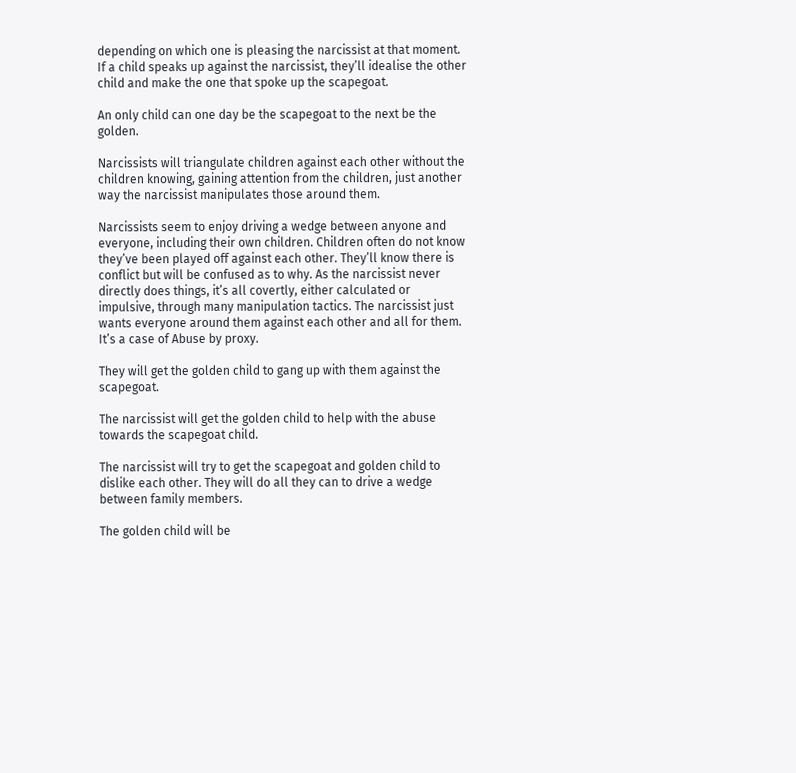depending on which one is pleasing the narcissist at that moment. If a child speaks up against the narcissist, they’ll idealise the other child and make the one that spoke up the scapegoat.

An only child can one day be the scapegoat to the next be the golden.

Narcissists will triangulate children against each other without the children knowing, gaining attention from the children, just another way the narcissist manipulates those around them.

Narcissists seem to enjoy driving a wedge between anyone and everyone, including their own children. Children often do not know they’ve been played off against each other. They’ll know there is conflict but will be confused as to why. As the narcissist never directly does things, it’s all covertly, either calculated or impulsive, through many manipulation tactics. The narcissist just wants everyone around them against each other and all for them. It’s a case of Abuse by proxy.

They will get the golden child to gang up with them against the scapegoat.

The narcissist will get the golden child to help with the abuse towards the scapegoat child.

The narcissist will try to get the scapegoat and golden child to dislike each other. They will do all they can to drive a wedge between family members.

The golden child will be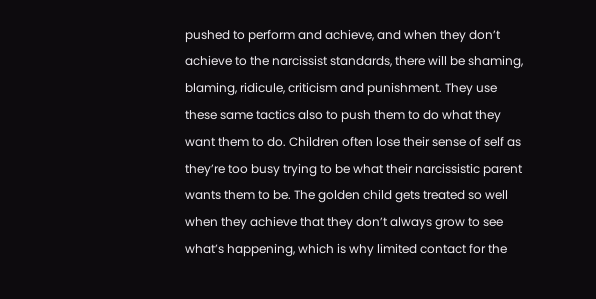pushed to perform and achieve, and when they don’t achieve to the narcissist standards, there will be shaming, blaming, ridicule, criticism and punishment. They use these same tactics also to push them to do what they want them to do. Children often lose their sense of self as they’re too busy trying to be what their narcissistic parent wants them to be. The golden child gets treated so well when they achieve that they don’t always grow to see what’s happening, which is why limited contact for the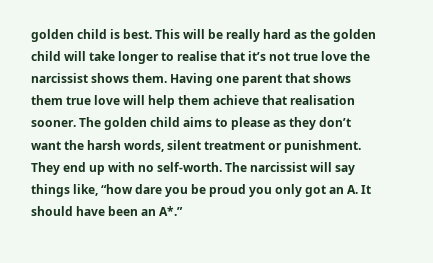golden child is best. This will be really hard as the golden child will take longer to realise that it’s not true love the narcissist shows them. Having one parent that shows them true love will help them achieve that realisation sooner. The golden child aims to please as they don’t want the harsh words, silent treatment or punishment. They end up with no self-worth. The narcissist will say things like, “how dare you be proud you only got an A. It should have been an A*.”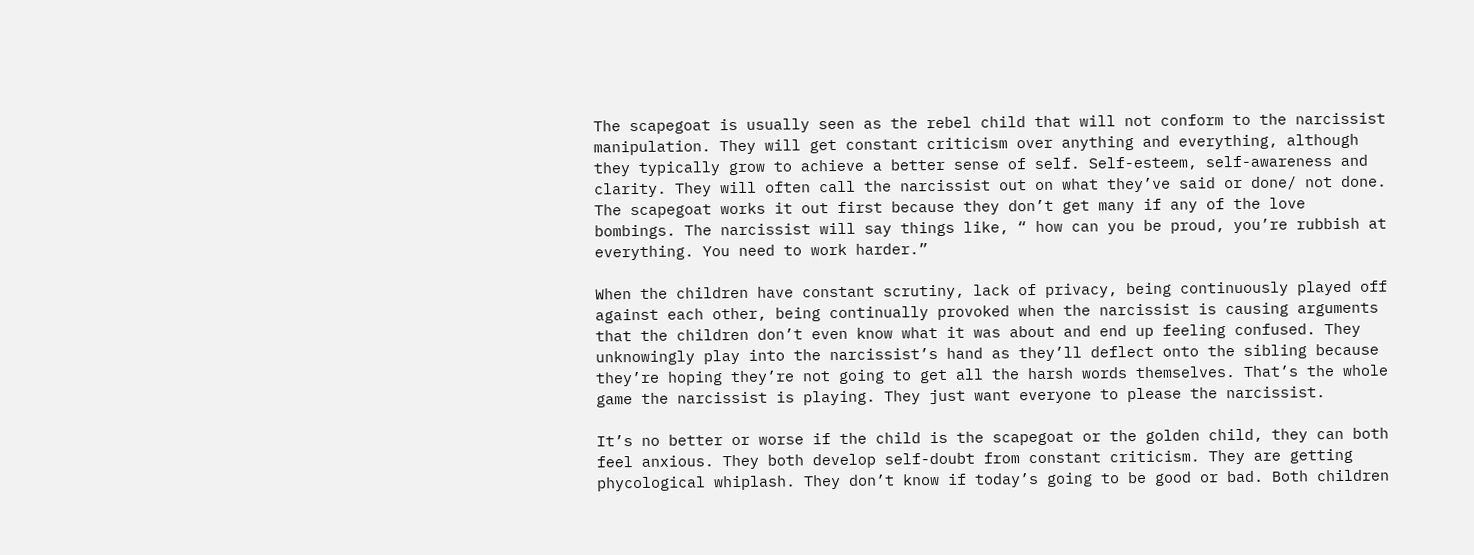The scapegoat is usually seen as the rebel child that will not conform to the narcissist manipulation. They will get constant criticism over anything and everything, although they typically grow to achieve a better sense of self. Self-esteem, self-awareness and clarity. They will often call the narcissist out on what they’ve said or done/ not done. The scapegoat works it out first because they don’t get many if any of the love bombings. The narcissist will say things like, “ how can you be proud, you’re rubbish at everything. You need to work harder.”

When the children have constant scrutiny, lack of privacy, being continuously played off against each other, being continually provoked when the narcissist is causing arguments that the children don’t even know what it was about and end up feeling confused. They unknowingly play into the narcissist’s hand as they’ll deflect onto the sibling because they’re hoping they’re not going to get all the harsh words themselves. That’s the whole game the narcissist is playing. They just want everyone to please the narcissist.

It’s no better or worse if the child is the scapegoat or the golden child, they can both feel anxious. They both develop self-doubt from constant criticism. They are getting phycological whiplash. They don’t know if today’s going to be good or bad. Both children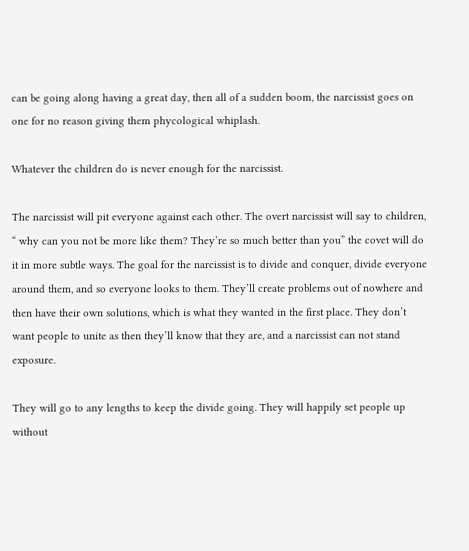can be going along having a great day, then all of a sudden boom, the narcissist goes on one for no reason giving them phycological whiplash.

Whatever the children do is never enough for the narcissist.

The narcissist will pit everyone against each other. The overt narcissist will say to children, “ why can you not be more like them? They’re so much better than you” the covet will do it in more subtle ways. The goal for the narcissist is to divide and conquer, divide everyone around them, and so everyone looks to them. They’ll create problems out of nowhere and then have their own solutions, which is what they wanted in the first place. They don’t want people to unite as then they’ll know that they are, and a narcissist can not stand exposure.

They will go to any lengths to keep the divide going. They will happily set people up without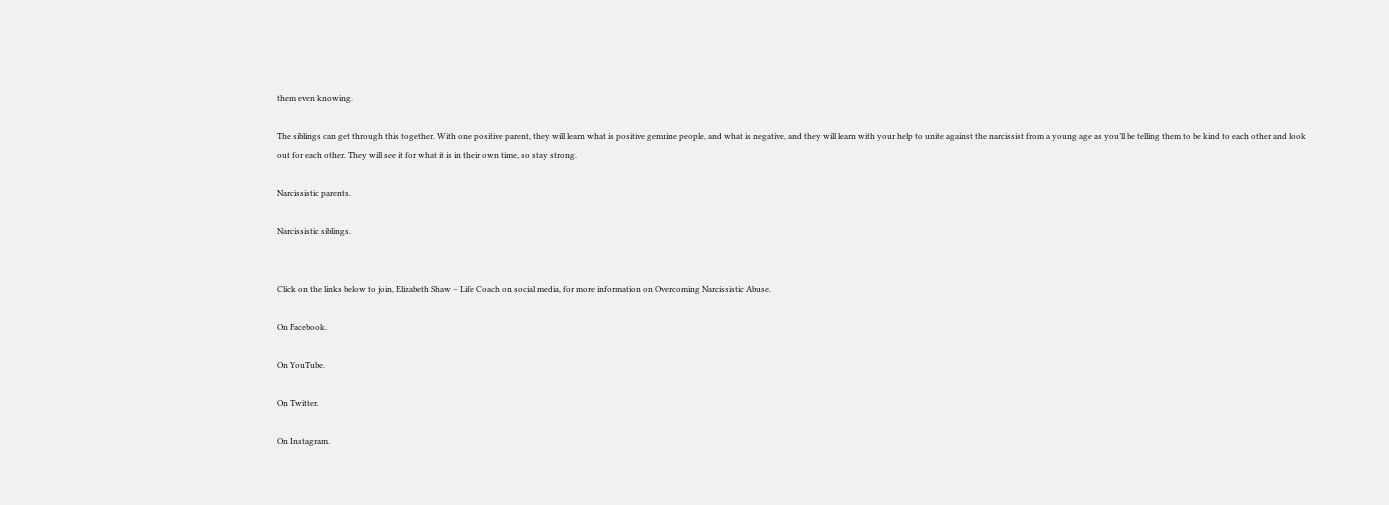them even knowing.

The siblings can get through this together. With one positive parent, they will learn what is positive genuine people, and what is negative, and they will learn with your help to unite against the narcissist from a young age as you’ll be telling them to be kind to each other and look out for each other. They will see it for what it is in their own time, so stay strong.

Narcissistic parents.

Narcissistic siblings.


Click on the links below to join, Elizabeth Shaw – Life Coach on social media, for more information on Overcoming Narcissistic Abuse.

On Facebook.

On YouTube.

On Twitter.

On Instagram.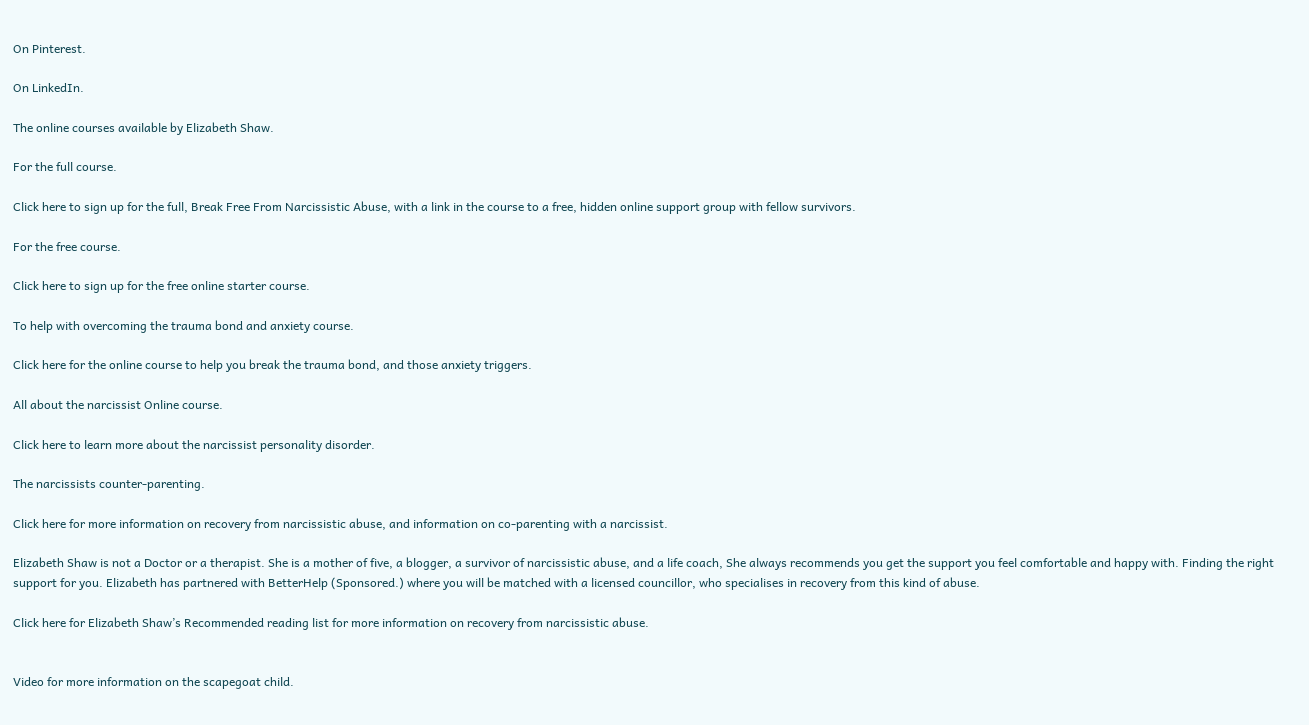On Pinterest.

On LinkedIn.

The online courses available by Elizabeth Shaw.

For the full course.

Click here to sign up for the full, Break Free From Narcissistic Abuse, with a link in the course to a free, hidden online support group with fellow survivors.

For the free course.

Click here to sign up for the free online starter course.

To help with overcoming the trauma bond and anxiety course.

Click here for the online course to help you break the trauma bond, and those anxiety triggers.

All about the narcissist Online course.

Click here to learn more about the narcissist personality disorder.

The narcissists counter-parenting.

Click here for more information on recovery from narcissistic abuse, and information on co-parenting with a narcissist.

Elizabeth Shaw is not a Doctor or a therapist. She is a mother of five, a blogger, a survivor of narcissistic abuse, and a life coach, She always recommends you get the support you feel comfortable and happy with. Finding the right support for you. Elizabeth has partnered with BetterHelp (Sponsored.) where you will be matched with a licensed councillor, who specialises in recovery from this kind of abuse.

Click here for Elizabeth Shaw’s Recommended reading list for more information on recovery from narcissistic abuse.


Video for more information on the scapegoat child.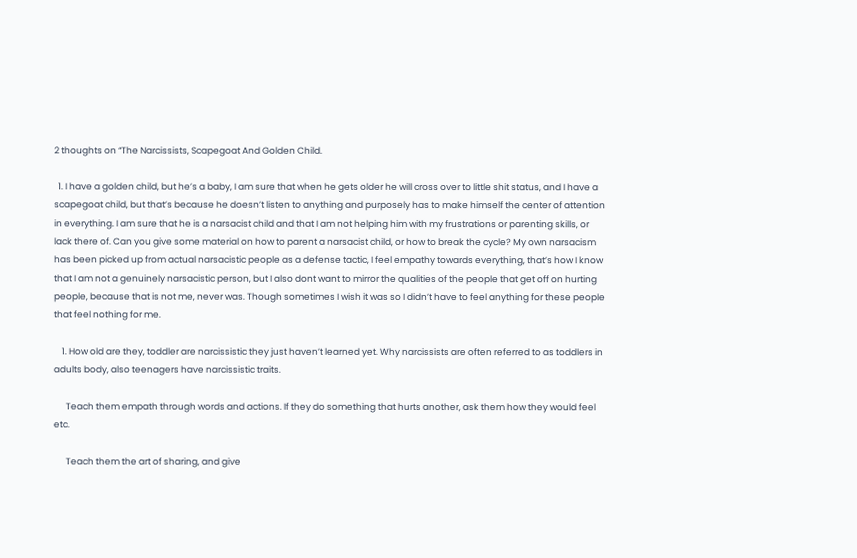2 thoughts on “The Narcissists, Scapegoat And Golden Child.

  1. I have a golden child, but he’s a baby, I am sure that when he gets older he will cross over to little shit status, and I have a scapegoat child, but that’s because he doesn’t listen to anything and purposely has to make himself the center of attention in everything. I am sure that he is a narsacist child and that I am not helping him with my frustrations or parenting skills, or lack there of. Can you give some material on how to parent a narsacist child, or how to break the cycle? My own narsacism has been picked up from actual narsacistic people as a defense tactic, I feel empathy towards everything, that’s how I know that I am not a genuinely narsacistic person, but I also dont want to mirror the qualities of the people that get off on hurting people, because that is not me, never was. Though sometimes I wish it was so I didn’t have to feel anything for these people that feel nothing for me.

    1. How old are they, toddler are narcissistic they just haven’t learned yet. Why narcissists are often referred to as toddlers in adults body, also teenagers have narcissistic traits.

      Teach them empath through words and actions. If they do something that hurts another, ask them how they would feel etc.

      Teach them the art of sharing, and give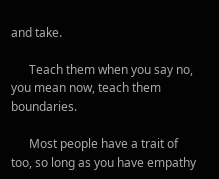and take.

      Teach them when you say no, you mean now, teach them boundaries.

      Most people have a trait of too, so long as you have empathy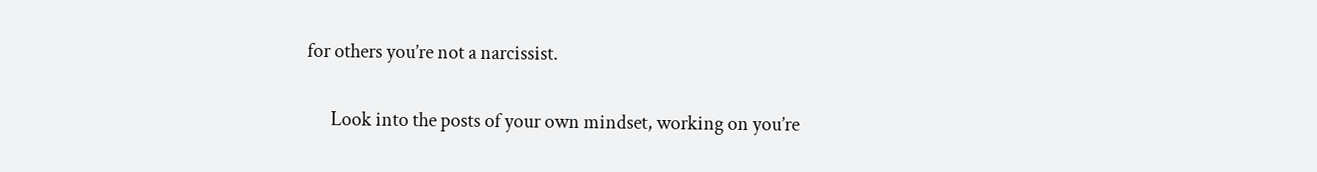for others you’re not a narcissist.

      Look into the posts of your own mindset, working on you’re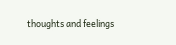thoughts and feelings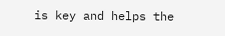is key and helps the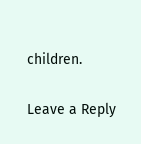children.

Leave a Reply